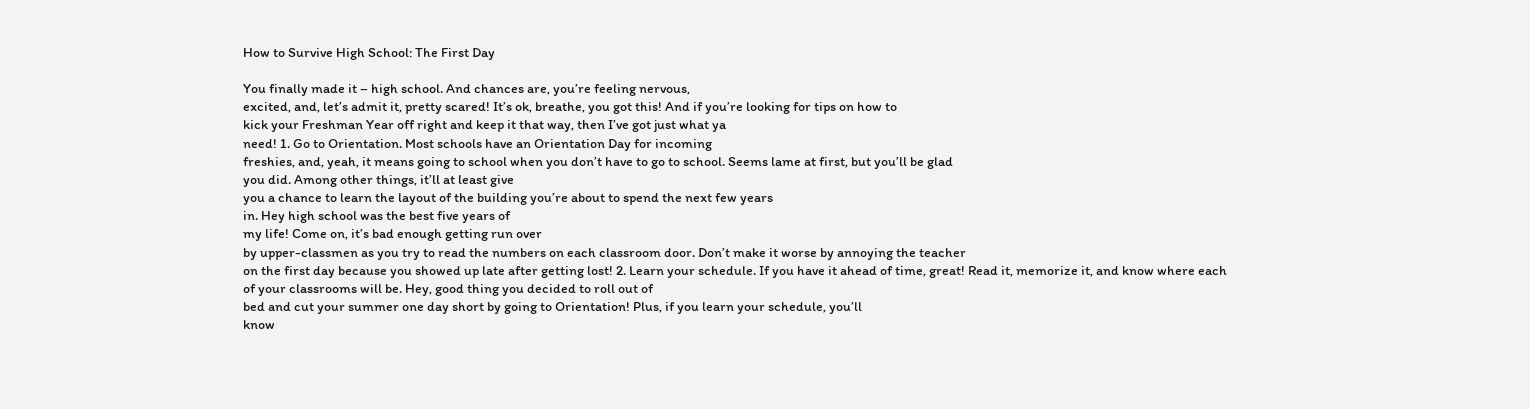How to Survive High School: The First Day

You finally made it – high school. And chances are, you’re feeling nervous,
excited, and, let’s admit it, pretty scared! It’s ok, breathe, you got this! And if you’re looking for tips on how to
kick your Freshman Year off right and keep it that way, then I’ve got just what ya
need! 1. Go to Orientation. Most schools have an Orientation Day for incoming
freshies, and, yeah, it means going to school when you don’t have to go to school. Seems lame at first, but you’ll be glad
you did. Among other things, it’ll at least give
you a chance to learn the layout of the building you’re about to spend the next few years
in. Hey high school was the best five years of
my life! Come on, it’s bad enough getting run over
by upper-classmen as you try to read the numbers on each classroom door. Don’t make it worse by annoying the teacher
on the first day because you showed up late after getting lost! 2. Learn your schedule. If you have it ahead of time, great! Read it, memorize it, and know where each
of your classrooms will be. Hey, good thing you decided to roll out of
bed and cut your summer one day short by going to Orientation! Plus, if you learn your schedule, you’ll
know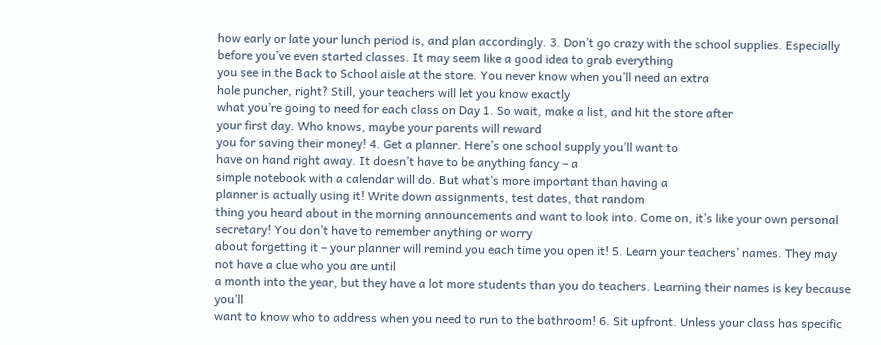how early or late your lunch period is, and plan accordingly. 3. Don’t go crazy with the school supplies. Especially before you’ve even started classes. It may seem like a good idea to grab everything
you see in the Back to School aisle at the store. You never know when you’ll need an extra
hole puncher, right? Still, your teachers will let you know exactly
what you’re going to need for each class on Day 1. So wait, make a list, and hit the store after
your first day. Who knows, maybe your parents will reward
you for saving their money! 4. Get a planner. Here’s one school supply you’ll want to
have on hand right away. It doesn’t have to be anything fancy – a
simple notebook with a calendar will do. But what’s more important than having a
planner is actually using it! Write down assignments, test dates, that random
thing you heard about in the morning announcements and want to look into. Come on, it’s like your own personal secretary! You don’t have to remember anything or worry
about forgetting it – your planner will remind you each time you open it! 5. Learn your teachers’ names. They may not have a clue who you are until
a month into the year, but they have a lot more students than you do teachers. Learning their names is key because you’ll
want to know who to address when you need to run to the bathroom! 6. Sit upfront. Unless your class has specific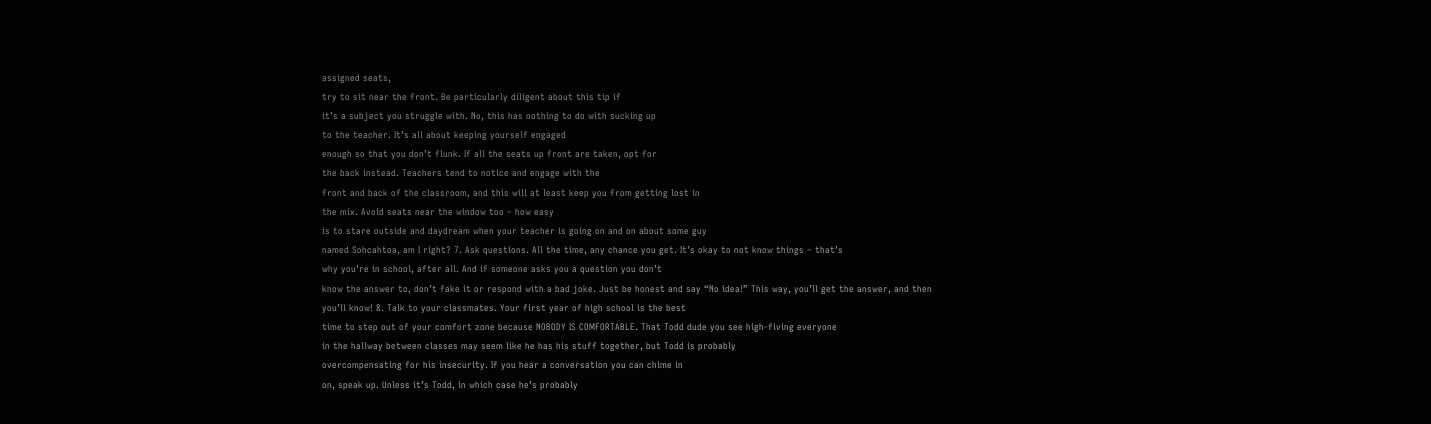assigned seats,
try to sit near the front. Be particularly diligent about this tip if
it’s a subject you struggle with. No, this has nothing to do with sucking up
to the teacher. It’s all about keeping yourself engaged
enough so that you don’t flunk. If all the seats up front are taken, opt for
the back instead. Teachers tend to notice and engage with the
front and back of the classroom, and this will at least keep you from getting lost in
the mix. Avoid seats near the window too – how easy
is to stare outside and daydream when your teacher is going on and on about some guy
named Sohcahtoa, am I right? 7. Ask questions. All the time, any chance you get. It’s okay to not know things – that’s
why you’re in school, after all. And if someone asks you a question you don’t
know the answer to, don’t fake it or respond with a bad joke. Just be honest and say “No idea!” This way, you’ll get the answer, and then
you’ll know! 8. Talk to your classmates. Your first year of high school is the best
time to step out of your comfort zone because NOBODY IS COMFORTABLE. That Todd dude you see high-fiving everyone
in the hallway between classes may seem like he has his stuff together, but Todd is probably
overcompensating for his insecurity. If you hear a conversation you can chime in
on, speak up. Unless it’s Todd, in which case he’s probably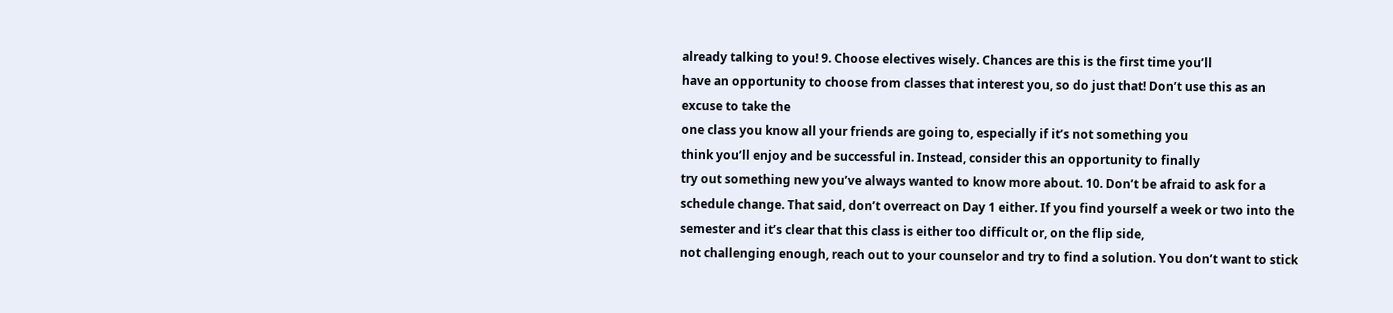already talking to you! 9. Choose electives wisely. Chances are this is the first time you’ll
have an opportunity to choose from classes that interest you, so do just that! Don’t use this as an excuse to take the
one class you know all your friends are going to, especially if it’s not something you
think you’ll enjoy and be successful in. Instead, consider this an opportunity to finally
try out something new you’ve always wanted to know more about. 10. Don’t be afraid to ask for a schedule change. That said, don’t overreact on Day 1 either. If you find yourself a week or two into the
semester and it’s clear that this class is either too difficult or, on the flip side,
not challenging enough, reach out to your counselor and try to find a solution. You don’t want to stick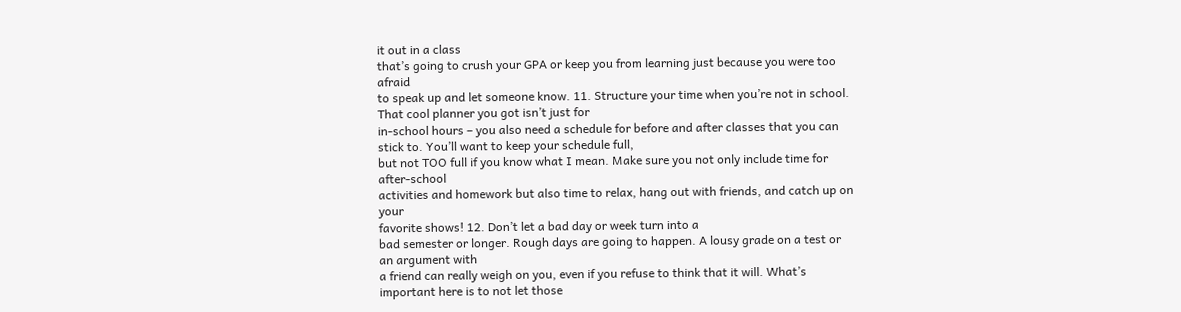it out in a class
that’s going to crush your GPA or keep you from learning just because you were too afraid
to speak up and let someone know. 11. Structure your time when you’re not in school. That cool planner you got isn’t just for
in-school hours – you also need a schedule for before and after classes that you can
stick to. You’ll want to keep your schedule full,
but not TOO full if you know what I mean. Make sure you not only include time for after-school
activities and homework but also time to relax, hang out with friends, and catch up on your
favorite shows! 12. Don’t let a bad day or week turn into a
bad semester or longer. Rough days are going to happen. A lousy grade on a test or an argument with
a friend can really weigh on you, even if you refuse to think that it will. What’s important here is to not let those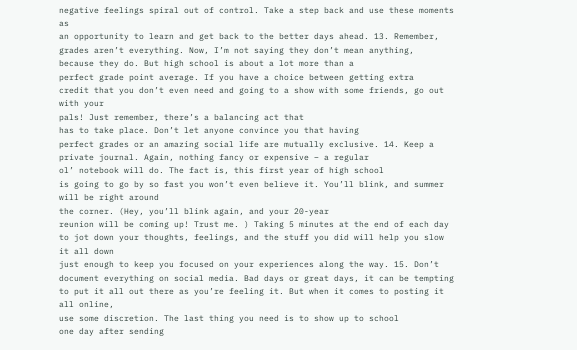negative feelings spiral out of control. Take a step back and use these moments as
an opportunity to learn and get back to the better days ahead. 13. Remember, grades aren’t everything. Now, I’m not saying they don’t mean anything,
because they do. But high school is about a lot more than a
perfect grade point average. If you have a choice between getting extra
credit that you don’t even need and going to a show with some friends, go out with your
pals! Just remember, there’s a balancing act that
has to take place. Don’t let anyone convince you that having
perfect grades or an amazing social life are mutually exclusive. 14. Keep a private journal. Again, nothing fancy or expensive – a regular
ol’ notebook will do. The fact is, this first year of high school
is going to go by so fast you won’t even believe it. You’ll blink, and summer will be right around
the corner. (Hey, you’ll blink again, and your 20-year
reunion will be coming up! Trust me. ) Taking 5 minutes at the end of each day
to jot down your thoughts, feelings, and the stuff you did will help you slow it all down
just enough to keep you focused on your experiences along the way. 15. Don’t document everything on social media. Bad days or great days, it can be tempting
to put it all out there as you’re feeling it. But when it comes to posting it all online,
use some discretion. The last thing you need is to show up to school
one day after sending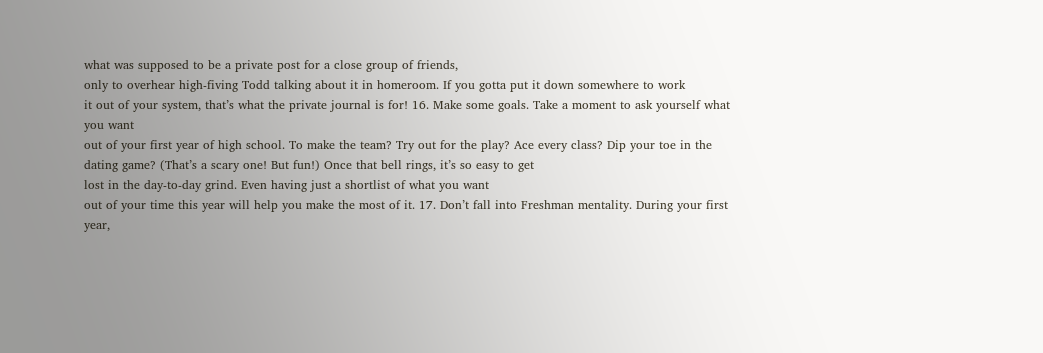what was supposed to be a private post for a close group of friends,
only to overhear high-fiving Todd talking about it in homeroom. If you gotta put it down somewhere to work
it out of your system, that’s what the private journal is for! 16. Make some goals. Take a moment to ask yourself what you want
out of your first year of high school. To make the team? Try out for the play? Ace every class? Dip your toe in the dating game? (That’s a scary one! But fun!) Once that bell rings, it’s so easy to get
lost in the day-to-day grind. Even having just a shortlist of what you want
out of your time this year will help you make the most of it. 17. Don’t fall into Freshman mentality. During your first year,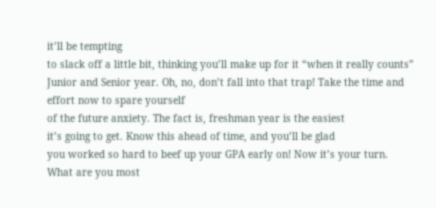it’ll be tempting
to slack off a little bit, thinking you’ll make up for it “when it really counts”
Junior and Senior year. Oh, no, don’t fall into that trap! Take the time and effort now to spare yourself
of the future anxiety. The fact is, freshman year is the easiest
it’s going to get. Know this ahead of time, and you’ll be glad
you worked so hard to beef up your GPA early on! Now it’s your turn. What are you most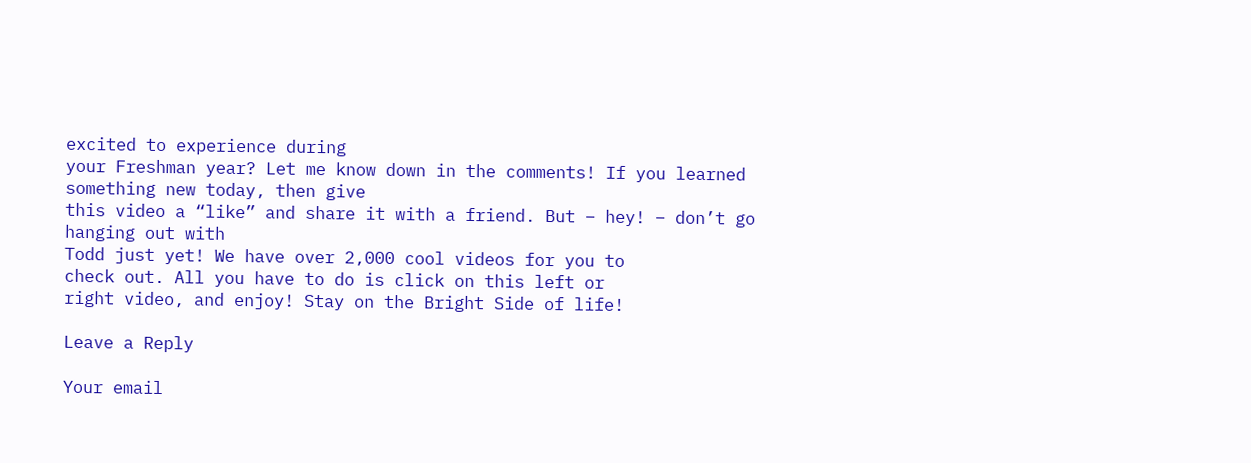excited to experience during
your Freshman year? Let me know down in the comments! If you learned something new today, then give
this video a “like” and share it with a friend. But – hey! – don’t go hanging out with
Todd just yet! We have over 2,000 cool videos for you to
check out. All you have to do is click on this left or
right video, and enjoy! Stay on the Bright Side of life!

Leave a Reply

Your email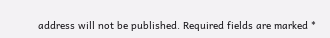address will not be published. Required fields are marked *